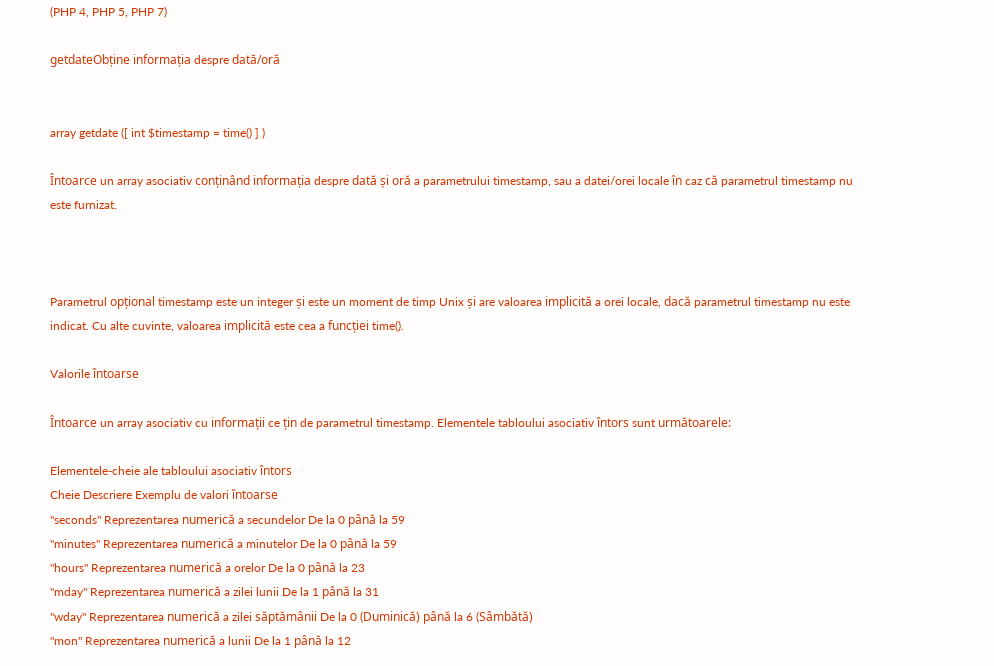(PHP 4, PHP 5, PHP 7)

getdateObține informația despre dată/oră


array getdate ([ int $timestamp = time() ] )

Întoarce un array asociativ conținând informația despre dată și oră a parametrului timestamp, sau a datei/orei locale în caz că parametrul timestamp nu este furnizat.



Parametrul opțional timestamp este un integer și este un moment de timp Unix și are valoarea implicită a orei locale, dacă parametrul timestamp nu este indicat. Cu alte cuvinte, valoarea implicită este cea a funcției time().

Valorile întoarse

Întoarce un array asociativ cu informații ce țin de parametrul timestamp. Elementele tabloului asociativ întors sunt următoarele:

Elementele-cheie ale tabloului asociativ întors
Cheie Descriere Exemplu de valori întoarse
"seconds" Reprezentarea numerică a secundelor De la 0 până la 59
"minutes" Reprezentarea numerică a minutelor De la 0 până la 59
"hours" Reprezentarea numerică a orelor De la 0 până la 23
"mday" Reprezentarea numerică a zilei lunii De la 1 până la 31
"wday" Reprezentarea numerică a zilei săptămânii De la 0 (Duminică) până la 6 (Sâmbătă)
"mon" Reprezentarea numerică a lunii De la 1 până la 12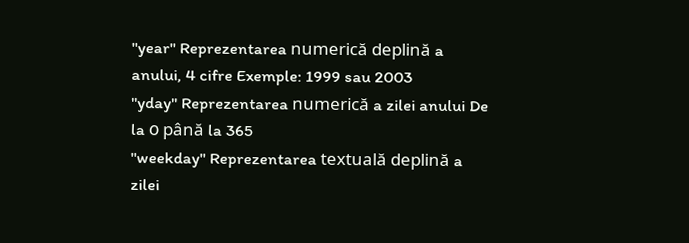"year" Reprezentarea numerică deplină a anului, 4 cifre Exemple: 1999 sau 2003
"yday" Reprezentarea numerică a zilei anului De la 0 până la 365
"weekday" Reprezentarea textuală deplină a zilei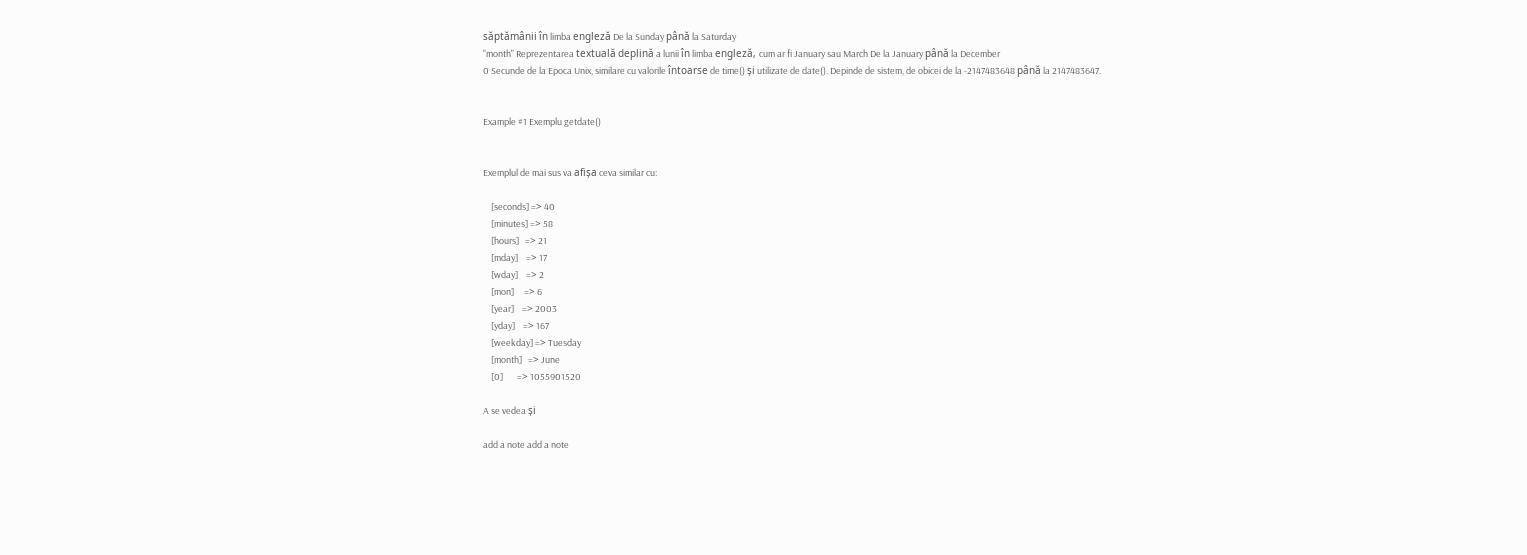săptămânii în limba engleză De la Sunday până la Saturday
"month" Reprezentarea textuală deplină a lunii în limba engleză, cum ar fi January sau March De la January până la December
0 Secunde de la Epoca Unix, similare cu valorile întoarse de time() și utilizate de date(). Depinde de sistem, de obicei de la -2147483648 până la 2147483647.


Example #1 Exemplu getdate()


Exemplul de mai sus va afișa ceva similar cu:

    [seconds] => 40
    [minutes] => 58
    [hours]   => 21
    [mday]    => 17
    [wday]    => 2
    [mon]     => 6
    [year]    => 2003
    [yday]    => 167
    [weekday] => Tuesday
    [month]   => June
    [0]       => 1055901520

A se vedea și

add a note add a note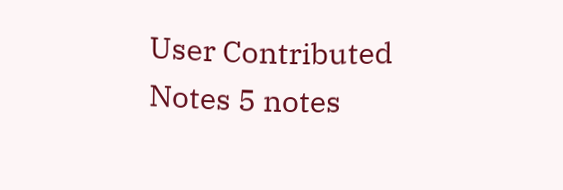User Contributed Notes 5 notes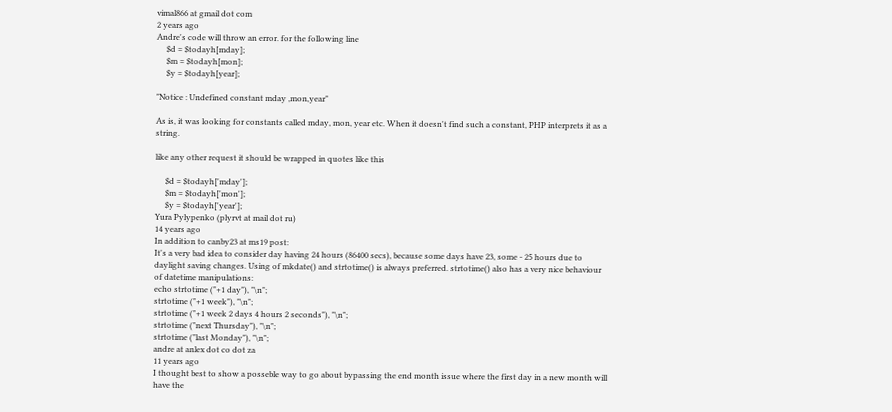vimal866 at gmail dot com
2 years ago
Andre's code will throw an error. for the following line
     $d = $todayh[mday];
     $m = $todayh[mon];
     $y = $todayh[year];

"Notice : Undefined constant mday ,mon,year"

As is, it was looking for constants called mday, mon, year etc. When it doesn't find such a constant, PHP interprets it as a string.

like any other request it should be wrapped in quotes like this

     $d = $todayh['mday'];
     $m = $todayh['mon'];
     $y = $todayh['year'];
Yura Pylypenko (plyrvt at mail dot ru)
14 years ago
In addition to canby23 at ms19 post:
It's a very bad idea to consider day having 24 hours (86400 secs), because some days have 23, some - 25 hours due to daylight saving changes. Using of mkdate() and strtotime() is always preferred. strtotime() also has a very nice behaviour of datetime manipulations:
echo strtotime ("+1 day"), "\n";
strtotime ("+1 week"), "\n";
strtotime ("+1 week 2 days 4 hours 2 seconds"), "\n";
strtotime ("next Thursday"), "\n";
strtotime ("last Monday"), "\n";
andre at anlex dot co dot za
11 years ago
I thought best to show a posseble way to go about bypassing the end month issue where the first day in a new month will have the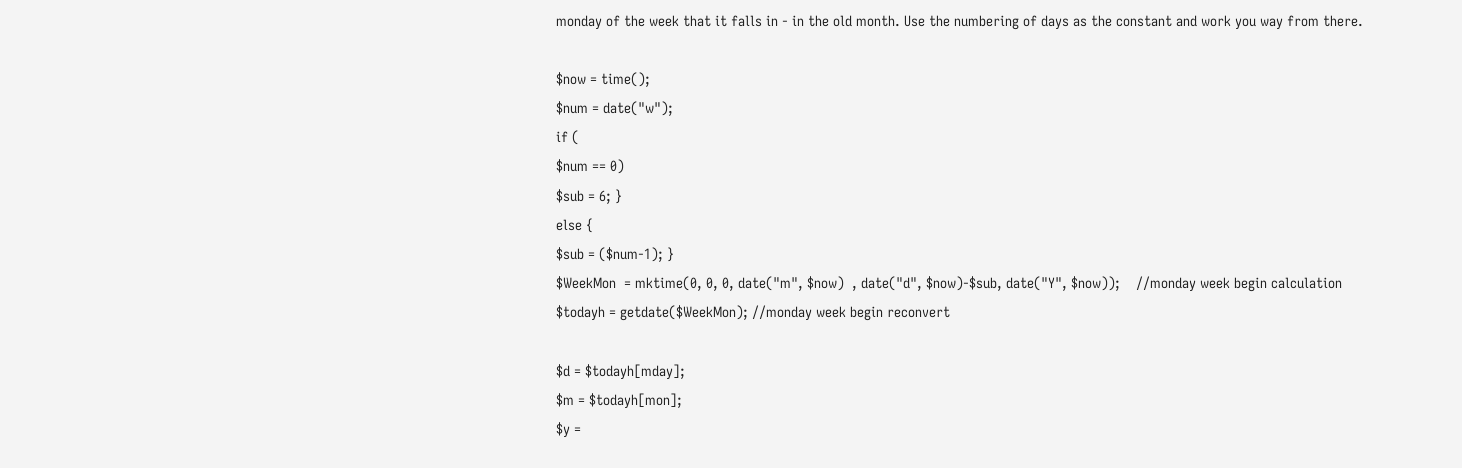monday of the week that it falls in - in the old month. Use the numbering of days as the constant and work you way from there.

$now = time();
$num = date("w");
if (
$num == 0)
$sub = 6; }
else {
$sub = ($num-1); }
$WeekMon  = mktime(0, 0, 0, date("m", $now)  , date("d", $now)-$sub, date("Y", $now));    //monday week begin calculation
$todayh = getdate($WeekMon); //monday week begin reconvert

$d = $todayh[mday];
$m = $todayh[mon];
$y =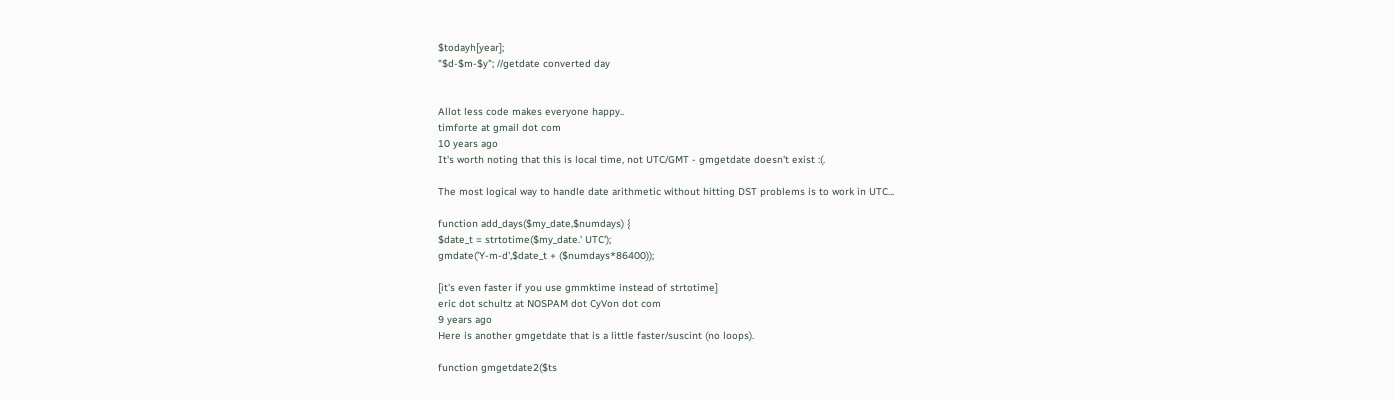$todayh[year];
"$d-$m-$y"; //getdate converted day


Allot less code makes everyone happy..
timforte at gmail dot com
10 years ago
It's worth noting that this is local time, not UTC/GMT - gmgetdate doesn't exist :(.

The most logical way to handle date arithmetic without hitting DST problems is to work in UTC...

function add_days($my_date,$numdays) {
$date_t = strtotime($my_date.' UTC');
gmdate('Y-m-d',$date_t + ($numdays*86400));

[it's even faster if you use gmmktime instead of strtotime]
eric dot schultz at NOSPAM dot CyVon dot com
9 years ago
Here is another gmgetdate that is a little faster/suscint (no loops).

function gmgetdate2($ts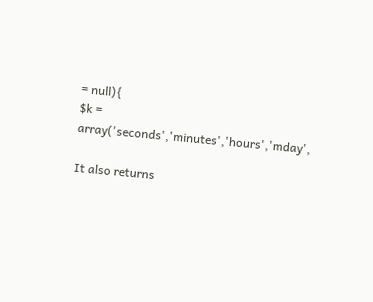= null){
$k = array('seconds','minutes','hours','mday',

It also returns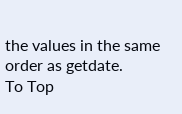the values in the same order as getdate.
To Top